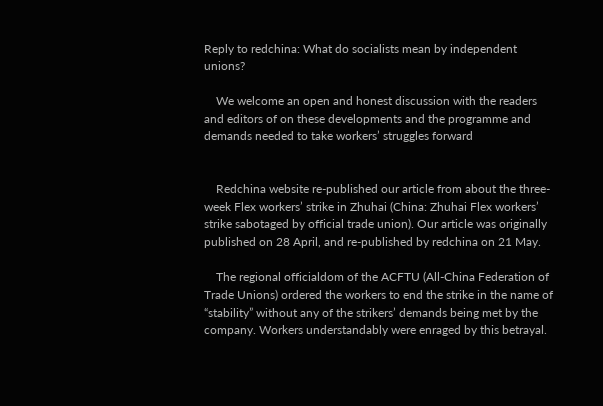Reply to redchina: What do socialists mean by independent unions?

    We welcome an open and honest discussion with the readers and editors of on these developments and the programme and demands needed to take workers’ struggles forward


    Redchina website re-published our article from about the three-week Flex workers’ strike in Zhuhai (China: Zhuhai Flex workers’ strike sabotaged by official trade union). Our article was originally published on 28 April, and re-published by redchina on 21 May.

    The regional officialdom of the ACFTU (All-China Federation of Trade Unions) ordered the workers to end the strike in the name of “stability” without any of the strikers’ demands being met by the company. Workers understandably were enraged by this betrayal.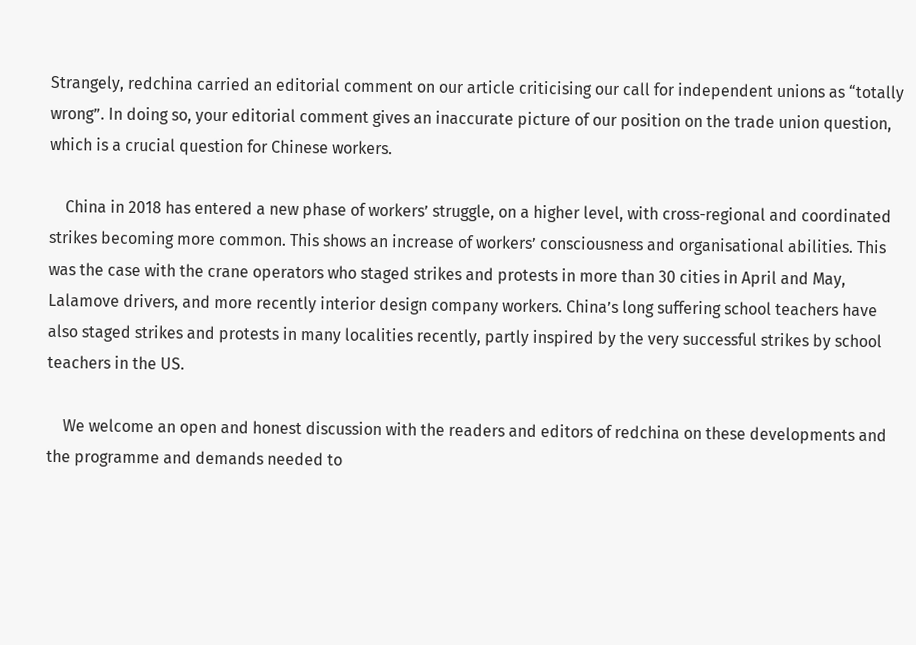Strangely, redchina carried an editorial comment on our article criticising our call for independent unions as “totally wrong”. In doing so, your editorial comment gives an inaccurate picture of our position on the trade union question, which is a crucial question for Chinese workers.

    China in 2018 has entered a new phase of workers’ struggle, on a higher level, with cross-regional and coordinated strikes becoming more common. This shows an increase of workers’ consciousness and organisational abilities. This was the case with the crane operators who staged strikes and protests in more than 30 cities in April and May, Lalamove drivers, and more recently interior design company workers. China’s long suffering school teachers have also staged strikes and protests in many localities recently, partly inspired by the very successful strikes by school teachers in the US.

    We welcome an open and honest discussion with the readers and editors of redchina on these developments and the programme and demands needed to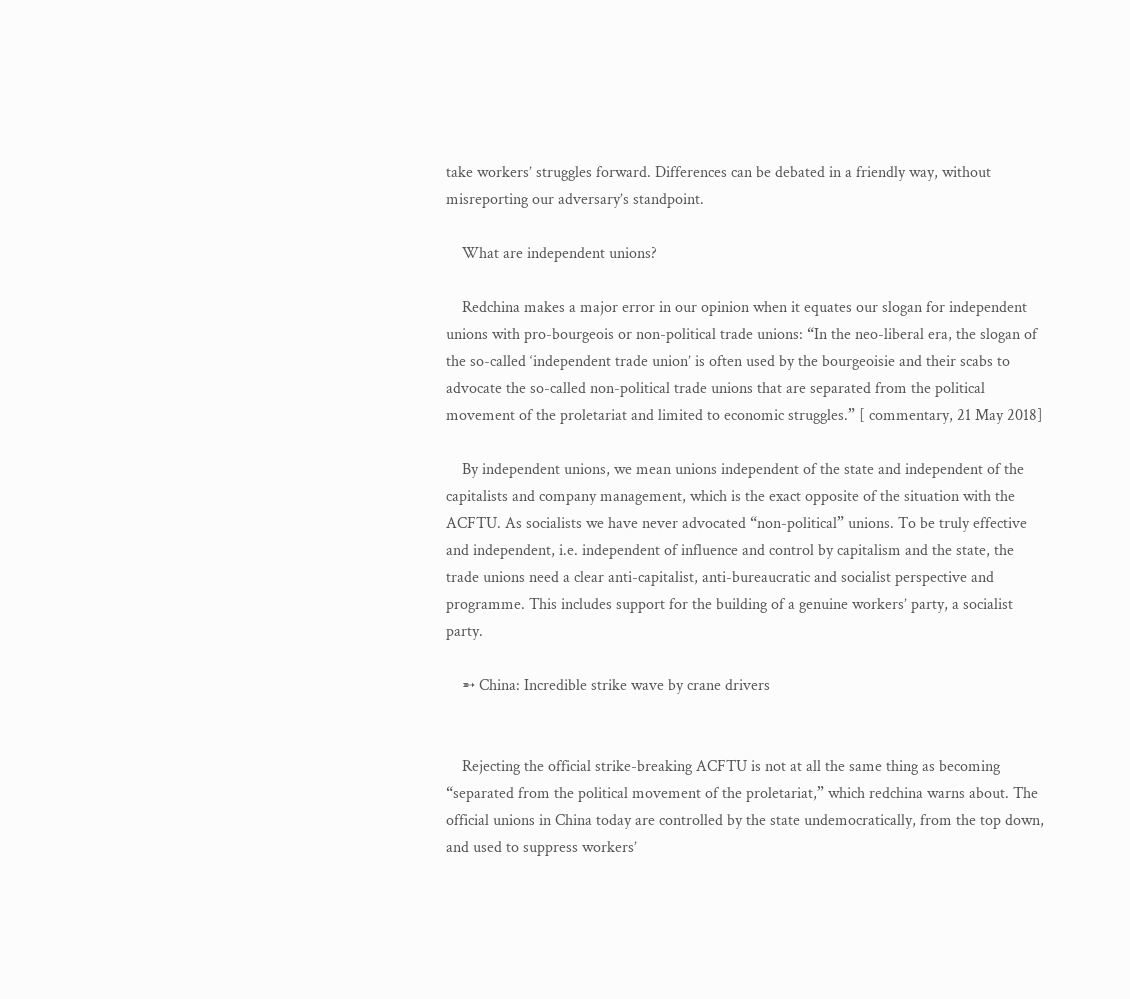take workers’ struggles forward. Differences can be debated in a friendly way, without misreporting our adversary’s standpoint.

    What are independent unions?

    Redchina makes a major error in our opinion when it equates our slogan for independent unions with pro-bourgeois or non-political trade unions: “In the neo-liberal era, the slogan of the so-called ‘independent trade union’ is often used by the bourgeoisie and their scabs to advocate the so-called non-political trade unions that are separated from the political movement of the proletariat and limited to economic struggles.” [ commentary, 21 May 2018]

    By independent unions, we mean unions independent of the state and independent of the capitalists and company management, which is the exact opposite of the situation with the ACFTU. As socialists we have never advocated “non-political” unions. To be truly effective and independent, i.e. independent of influence and control by capitalism and the state, the trade unions need a clear anti-capitalist, anti-bureaucratic and socialist perspective and programme. This includes support for the building of a genuine workers’ party, a socialist party.

    ➵ China: Incredible strike wave by crane drivers


    Rejecting the official strike-breaking ACFTU is not at all the same thing as becoming “separated from the political movement of the proletariat,” which redchina warns about. The official unions in China today are controlled by the state undemocratically, from the top down, and used to suppress workers’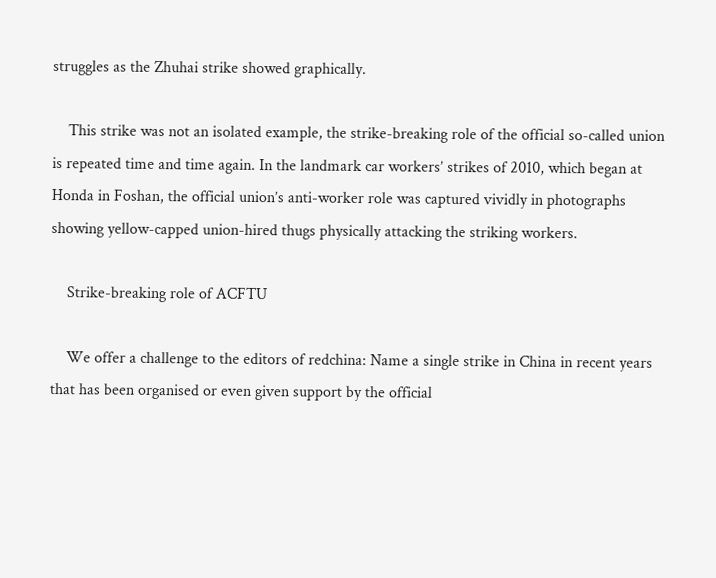struggles as the Zhuhai strike showed graphically.

    This strike was not an isolated example, the strike-breaking role of the official so-called union is repeated time and time again. In the landmark car workers’ strikes of 2010, which began at Honda in Foshan, the official union’s anti-worker role was captured vividly in photographs showing yellow-capped union-hired thugs physically attacking the striking workers.

    Strike-breaking role of ACFTU

    We offer a challenge to the editors of redchina: Name a single strike in China in recent years that has been organised or even given support by the official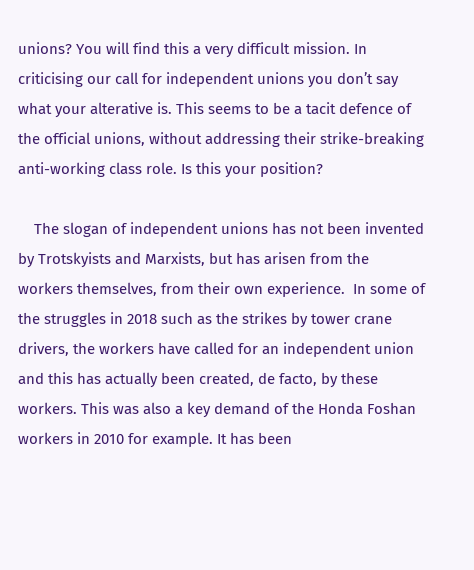unions? You will find this a very difficult mission. In criticising our call for independent unions you don’t say what your alterative is. This seems to be a tacit defence of the official unions, without addressing their strike-breaking anti-working class role. Is this your position?

    The slogan of independent unions has not been invented by Trotskyists and Marxists, but has arisen from the workers themselves, from their own experience.  In some of the struggles in 2018 such as the strikes by tower crane drivers, the workers have called for an independent union and this has actually been created, de facto, by these workers. This was also a key demand of the Honda Foshan workers in 2010 for example. It has been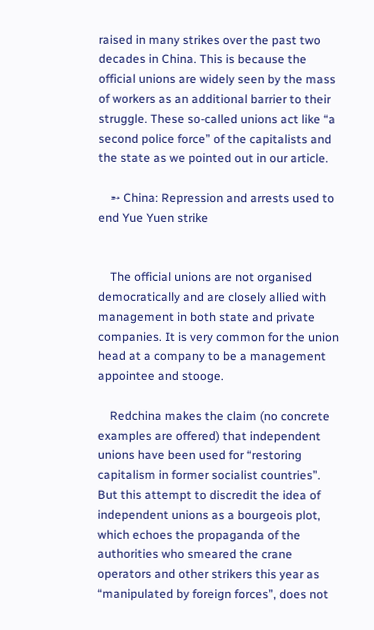raised in many strikes over the past two decades in China. This is because the official unions are widely seen by the mass of workers as an additional barrier to their struggle. These so-called unions act like “a second police force” of the capitalists and the state as we pointed out in our article.

    ➵ China: Repression and arrests used to end Yue Yuen strike


    The official unions are not organised democratically and are closely allied with management in both state and private companies. It is very common for the union head at a company to be a management appointee and stooge.

    Redchina makes the claim (no concrete examples are offered) that independent unions have been used for “restoring capitalism in former socialist countries”. But this attempt to discredit the idea of independent unions as a bourgeois plot, which echoes the propaganda of the authorities who smeared the crane operators and other strikers this year as “manipulated by foreign forces”, does not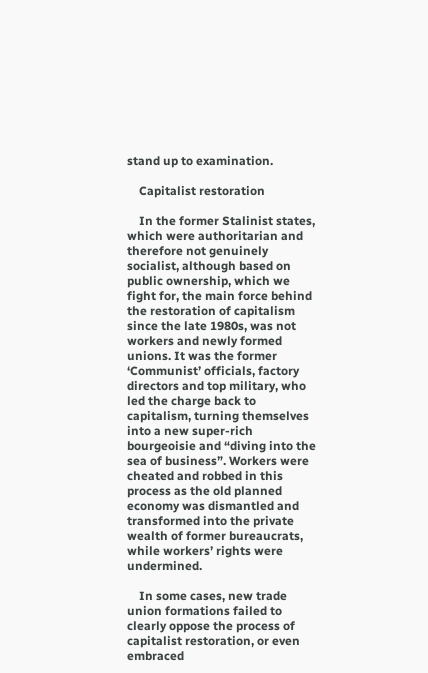stand up to examination.

    Capitalist restoration

    In the former Stalinist states, which were authoritarian and therefore not genuinely socialist, although based on public ownership, which we fight for, the main force behind the restoration of capitalism since the late 1980s, was not workers and newly formed unions. It was the former ‘Communist’ officials, factory directors and top military, who led the charge back to capitalism, turning themselves into a new super-rich bourgeoisie and “diving into the sea of business”. Workers were cheated and robbed in this process as the old planned economy was dismantled and transformed into the private wealth of former bureaucrats, while workers’ rights were undermined.

    In some cases, new trade union formations failed to clearly oppose the process of capitalist restoration, or even embraced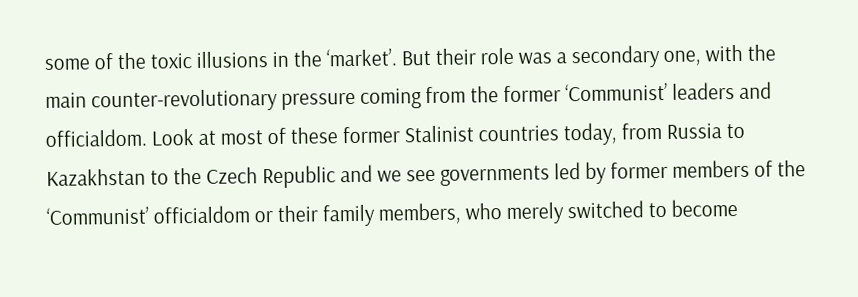some of the toxic illusions in the ‘market’. But their role was a secondary one, with the main counter-revolutionary pressure coming from the former ‘Communist’ leaders and officialdom. Look at most of these former Stalinist countries today, from Russia to Kazakhstan to the Czech Republic and we see governments led by former members of the ‘Communist’ officialdom or their family members, who merely switched to become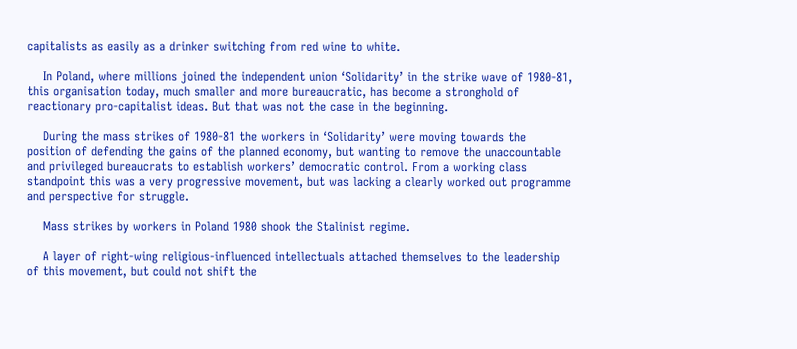capitalists as easily as a drinker switching from red wine to white.

    In Poland, where millions joined the independent union ‘Solidarity’ in the strike wave of 1980-81, this organisation today, much smaller and more bureaucratic, has become a stronghold of reactionary pro-capitalist ideas. But that was not the case in the beginning.

    During the mass strikes of 1980-81 the workers in ‘Solidarity’ were moving towards the position of defending the gains of the planned economy, but wanting to remove the unaccountable and privileged bureaucrats to establish workers’ democratic control. From a working class standpoint this was a very progressive movement, but was lacking a clearly worked out programme and perspective for struggle.

    Mass strikes by workers in Poland 1980 shook the Stalinist regime.

    A layer of right-wing religious-influenced intellectuals attached themselves to the leadership of this movement, but could not shift the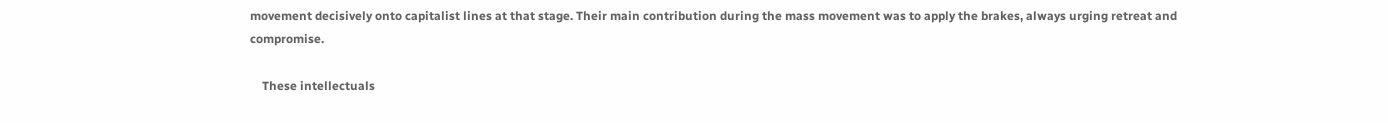movement decisively onto capitalist lines at that stage. Their main contribution during the mass movement was to apply the brakes, always urging retreat and compromise.

    These intellectuals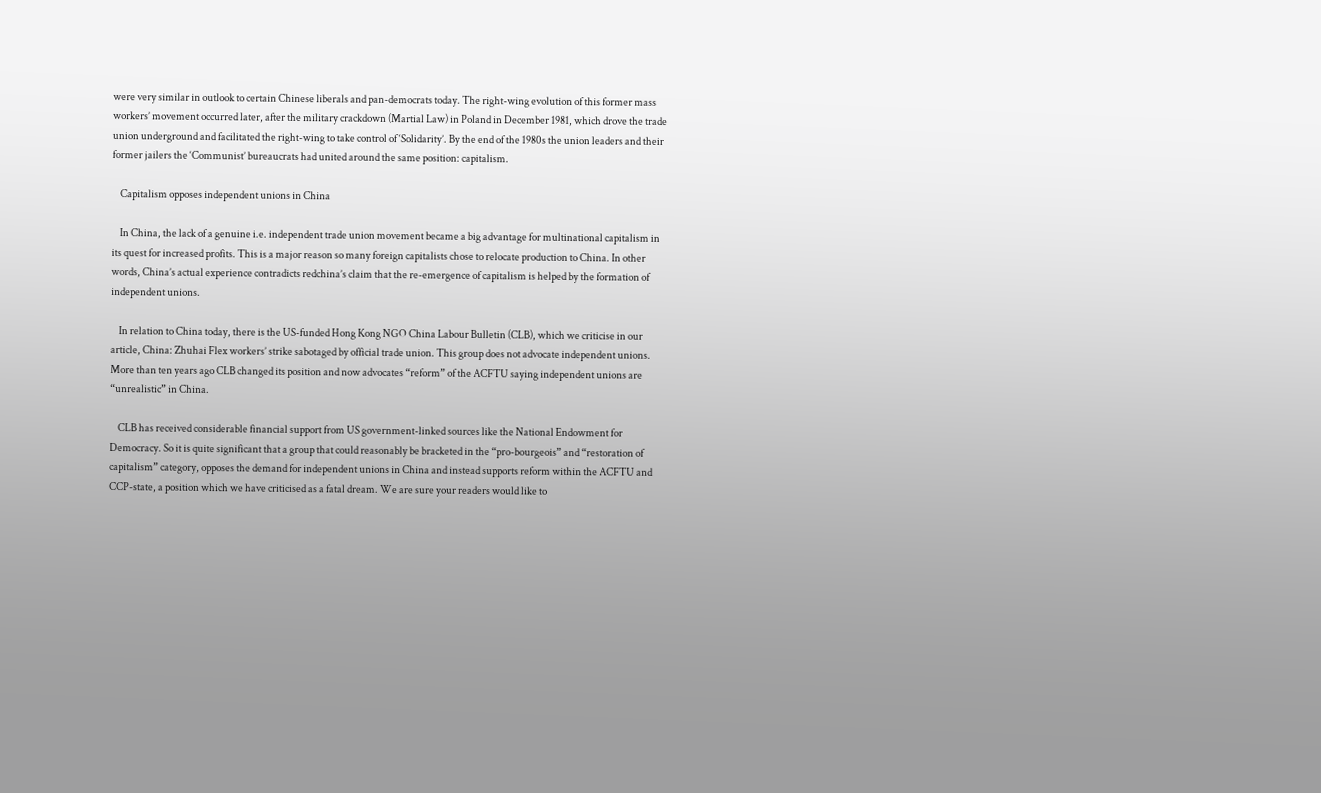were very similar in outlook to certain Chinese liberals and pan-democrats today. The right-wing evolution of this former mass workers’ movement occurred later, after the military crackdown (Martial Law) in Poland in December 1981, which drove the trade union underground and facilitated the right-wing to take control of ‘Solidarity’. By the end of the 1980s the union leaders and their former jailers the ‘Communist’ bureaucrats had united around the same position: capitalism.

    Capitalism opposes independent unions in China

    In China, the lack of a genuine i.e. independent trade union movement became a big advantage for multinational capitalism in its quest for increased profits. This is a major reason so many foreign capitalists chose to relocate production to China. In other words, China’s actual experience contradicts redchina’s claim that the re-emergence of capitalism is helped by the formation of independent unions.

    In relation to China today, there is the US-funded Hong Kong NGO China Labour Bulletin (CLB), which we criticise in our article, China: Zhuhai Flex workers’ strike sabotaged by official trade union. This group does not advocate independent unions. More than ten years ago CLB changed its position and now advocates “reform” of the ACFTU saying independent unions are “unrealistic” in China.

    CLB has received considerable financial support from US government-linked sources like the National Endowment for Democracy. So it is quite significant that a group that could reasonably be bracketed in the “pro-bourgeois” and “restoration of capitalism” category, opposes the demand for independent unions in China and instead supports reform within the ACFTU and CCP-state, a position which we have criticised as a fatal dream. We are sure your readers would like to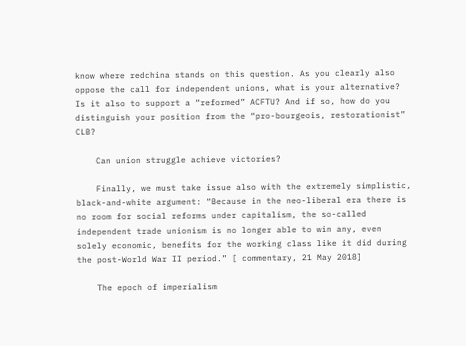know where redchina stands on this question. As you clearly also oppose the call for independent unions, what is your alternative? Is it also to support a “reformed” ACFTU? And if so, how do you distinguish your position from the “pro-bourgeois, restorationist” CLB?

    Can union struggle achieve victories?

    Finally, we must take issue also with the extremely simplistic, black-and-white argument: “Because in the neo-liberal era there is no room for social reforms under capitalism, the so-called independent trade unionism is no longer able to win any, even solely economic, benefits for the working class like it did during the post-World War II period.” [ commentary, 21 May 2018]

    The epoch of imperialism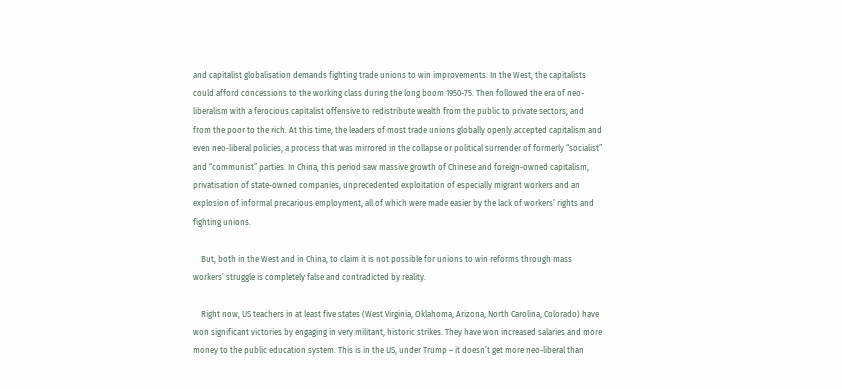and capitalist globalisation demands fighting trade unions to win improvements. In the West, the capitalists could afford concessions to the working class during the long boom 1950-75. Then followed the era of neo-liberalism with a ferocious capitalist offensive to redistribute wealth from the public to private sectors, and from the poor to the rich. At this time, the leaders of most trade unions globally openly accepted capitalism and even neo-liberal policies, a process that was mirrored in the collapse or political surrender of formerly “socialist” and “communist” parties. In China, this period saw massive growth of Chinese and foreign-owned capitalism, privatisation of state-owned companies, unprecedented exploitation of especially migrant workers and an explosion of informal precarious employment, all of which were made easier by the lack of workers’ rights and fighting unions.

    But, both in the West and in China, to claim it is not possible for unions to win reforms through mass workers’ struggle is completely false and contradicted by reality.

    Right now, US teachers in at least five states (West Virginia, Oklahoma, Arizona, North Carolina, Colorado) have won significant victories by engaging in very militant, historic strikes. They have won increased salaries and more money to the public education system. This is in the US, under Trump – it doesn’t get more neo-liberal than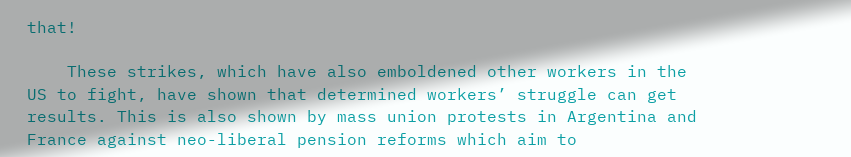that!

    These strikes, which have also emboldened other workers in the US to fight, have shown that determined workers’ struggle can get results. This is also shown by mass union protests in Argentina and France against neo-liberal pension reforms which aim to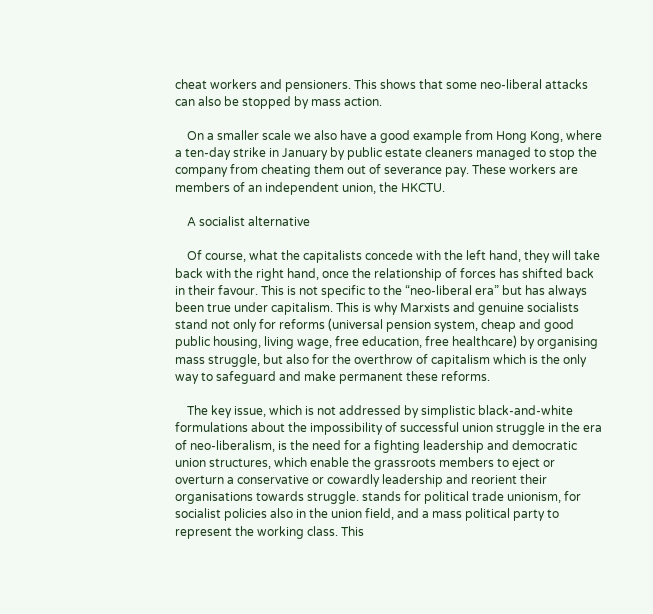cheat workers and pensioners. This shows that some neo-liberal attacks can also be stopped by mass action.

    On a smaller scale we also have a good example from Hong Kong, where a ten-day strike in January by public estate cleaners managed to stop the company from cheating them out of severance pay. These workers are members of an independent union, the HKCTU.

    A socialist alternative

    Of course, what the capitalists concede with the left hand, they will take back with the right hand, once the relationship of forces has shifted back in their favour. This is not specific to the “neo-liberal era” but has always been true under capitalism. This is why Marxists and genuine socialists stand not only for reforms (universal pension system, cheap and good public housing, living wage, free education, free healthcare) by organising mass struggle, but also for the overthrow of capitalism which is the only way to safeguard and make permanent these reforms.

    The key issue, which is not addressed by simplistic black-and-white formulations about the impossibility of successful union struggle in the era of neo-liberalism, is the need for a fighting leadership and democratic union structures, which enable the grassroots members to eject or overturn a conservative or cowardly leadership and reorient their organisations towards struggle. stands for political trade unionism, for socialist policies also in the union field, and a mass political party to represent the working class. This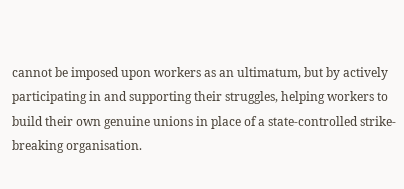cannot be imposed upon workers as an ultimatum, but by actively participating in and supporting their struggles, helping workers to build their own genuine unions in place of a state-controlled strike-breaking organisation.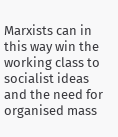Marxists can in this way win the working class to socialist ideas and the need for organised mass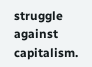struggle against capitalism.